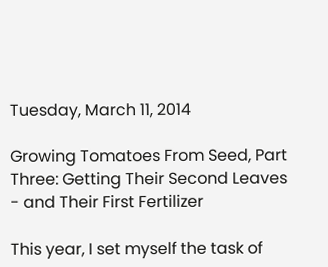Tuesday, March 11, 2014

Growing Tomatoes From Seed, Part Three: Getting Their Second Leaves - and Their First Fertilizer

This year, I set myself the task of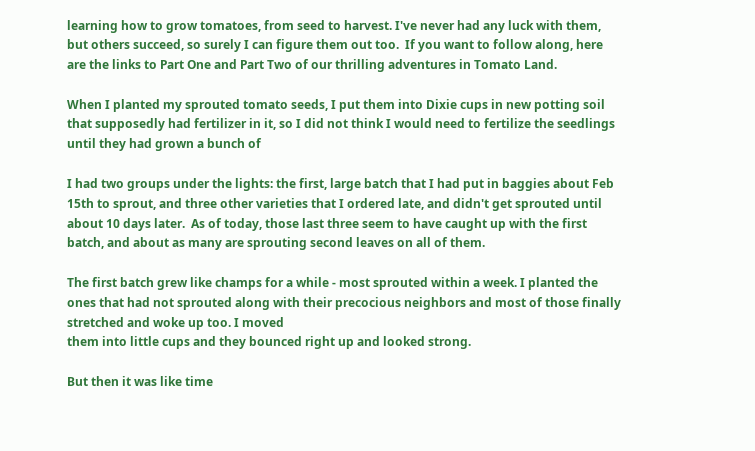learning how to grow tomatoes, from seed to harvest. I've never had any luck with them, but others succeed, so surely I can figure them out too.  If you want to follow along, here are the links to Part One and Part Two of our thrilling adventures in Tomato Land.

When I planted my sprouted tomato seeds, I put them into Dixie cups in new potting soil that supposedly had fertilizer in it, so I did not think I would need to fertilize the seedlings until they had grown a bunch of

I had two groups under the lights: the first, large batch that I had put in baggies about Feb 15th to sprout, and three other varieties that I ordered late, and didn't get sprouted until about 10 days later.  As of today, those last three seem to have caught up with the first batch, and about as many are sprouting second leaves on all of them.

The first batch grew like champs for a while - most sprouted within a week. I planted the ones that had not sprouted along with their precocious neighbors and most of those finally stretched and woke up too. I moved
them into little cups and they bounced right up and looked strong.

But then it was like time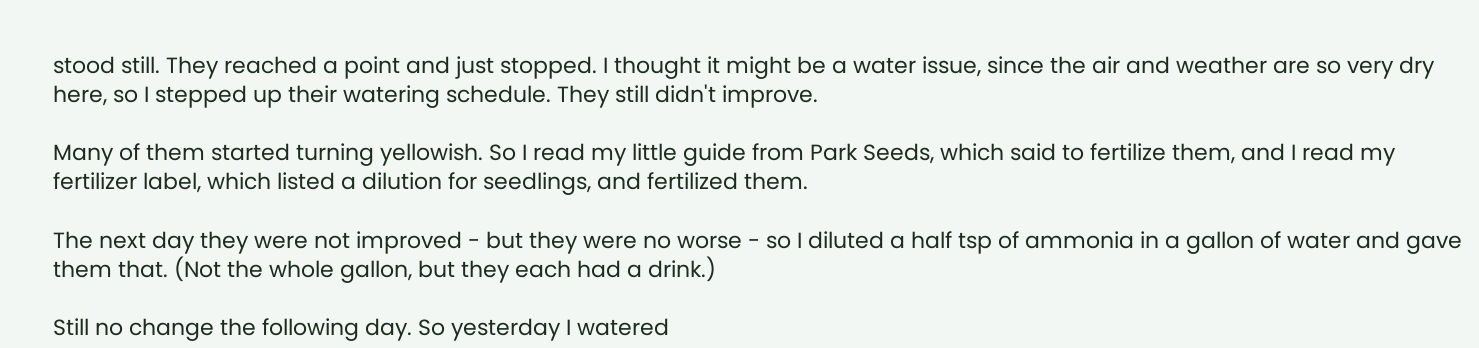stood still. They reached a point and just stopped. I thought it might be a water issue, since the air and weather are so very dry here, so I stepped up their watering schedule. They still didn't improve.

Many of them started turning yellowish. So I read my little guide from Park Seeds, which said to fertilize them, and I read my fertilizer label, which listed a dilution for seedlings, and fertilized them.

The next day they were not improved - but they were no worse - so I diluted a half tsp of ammonia in a gallon of water and gave them that. (Not the whole gallon, but they each had a drink.)

Still no change the following day. So yesterday I watered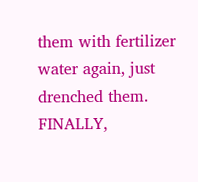them with fertilizer water again, just drenched them. FINALLY,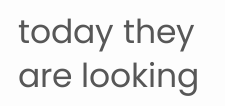today they are looking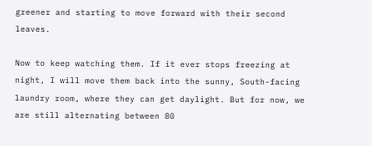greener and starting to move forward with their second leaves.

Now to keep watching them. If it ever stops freezing at night, I will move them back into the sunny, South-facing laundry room, where they can get daylight. But for now, we are still alternating between 80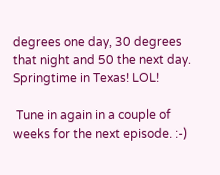degrees one day, 30 degrees that night and 50 the next day. Springtime in Texas! LOL!

 Tune in again in a couple of weeks for the next episode. :-)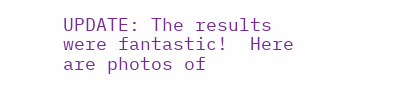UPDATE: The results were fantastic!  Here are photos of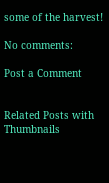some of the harvest!

No comments:

Post a Comment


Related Posts with Thumbnails